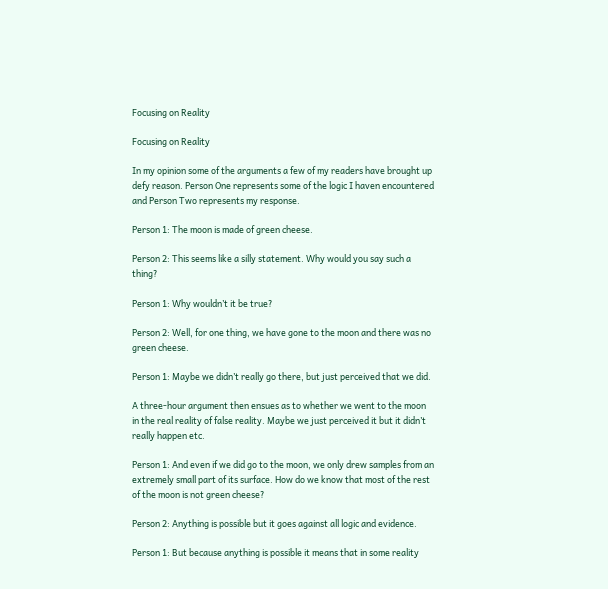Focusing on Reality

Focusing on Reality

In my opinion some of the arguments a few of my readers have brought up defy reason. Person One represents some of the logic I haven encountered and Person Two represents my response.

Person 1: The moon is made of green cheese.

Person 2: This seems like a silly statement. Why would you say such a thing?

Person 1: Why wouldn’t it be true?

Person 2: Well, for one thing, we have gone to the moon and there was no green cheese.

Person 1: Maybe we didn’t really go there, but just perceived that we did.

A three-hour argument then ensues as to whether we went to the moon in the real reality of false reality. Maybe we just perceived it but it didn’t really happen etc.

Person 1: And even if we did go to the moon, we only drew samples from an extremely small part of its surface. How do we know that most of the rest of the moon is not green cheese?

Person 2: Anything is possible but it goes against all logic and evidence.

Person 1: But because anything is possible it means that in some reality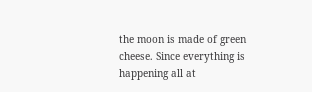the moon is made of green cheese. Since everything is happening all at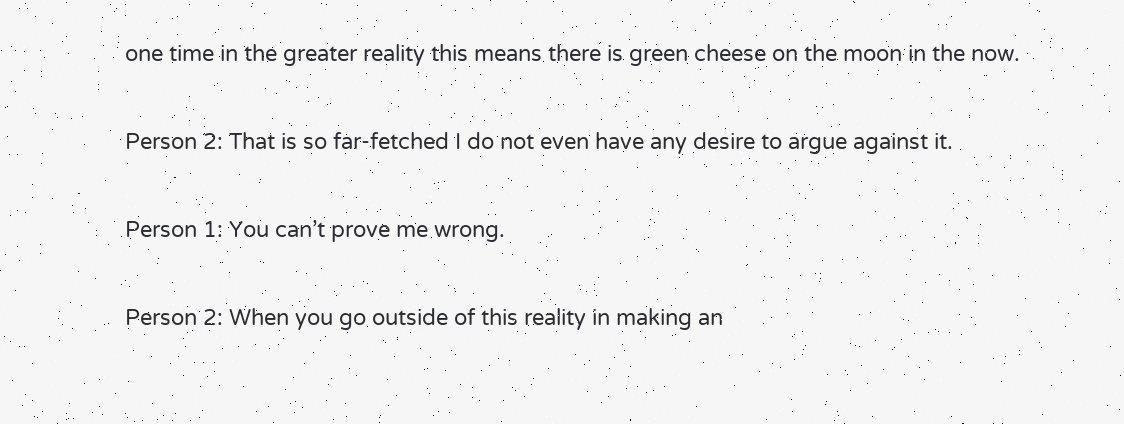one time in the greater reality this means there is green cheese on the moon in the now.

Person 2: That is so far-fetched I do not even have any desire to argue against it.

Person 1: You can’t prove me wrong.

Person 2: When you go outside of this reality in making an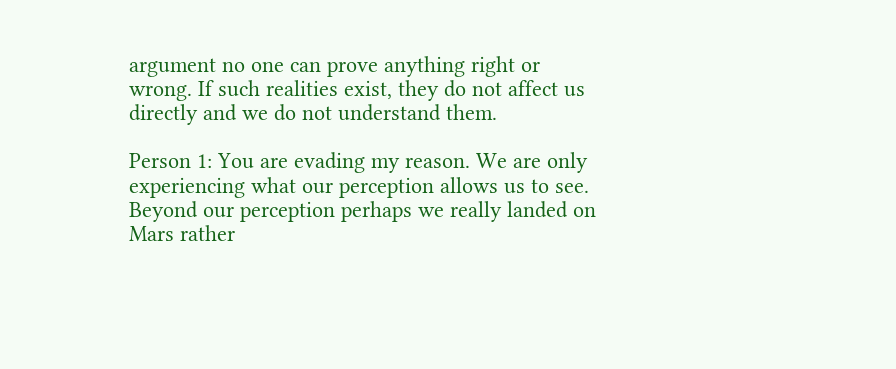argument no one can prove anything right or wrong. If such realities exist, they do not affect us directly and we do not understand them.

Person 1: You are evading my reason. We are only experiencing what our perception allows us to see. Beyond our perception perhaps we really landed on Mars rather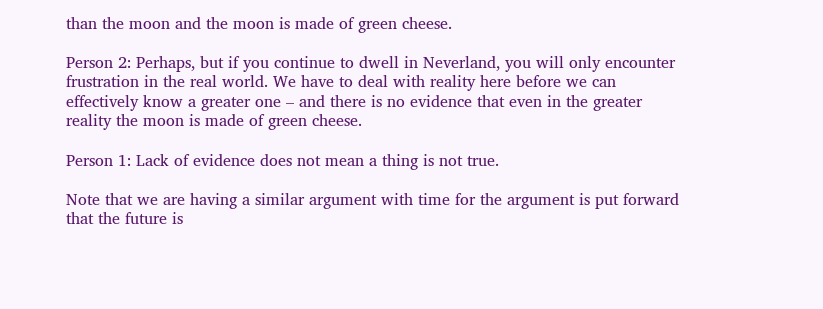than the moon and the moon is made of green cheese.

Person 2: Perhaps, but if you continue to dwell in Neverland, you will only encounter frustration in the real world. We have to deal with reality here before we can effectively know a greater one – and there is no evidence that even in the greater reality the moon is made of green cheese.

Person 1: Lack of evidence does not mean a thing is not true.

Note that we are having a similar argument with time for the argument is put forward that the future is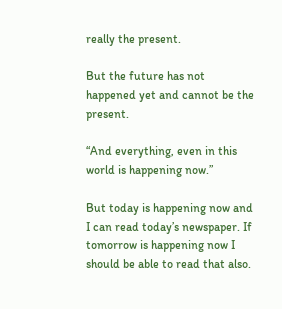really the present.

But the future has not happened yet and cannot be the present.

“And everything, even in this world is happening now.”

But today is happening now and I can read today’s newspaper. If tomorrow is happening now I should be able to read that also.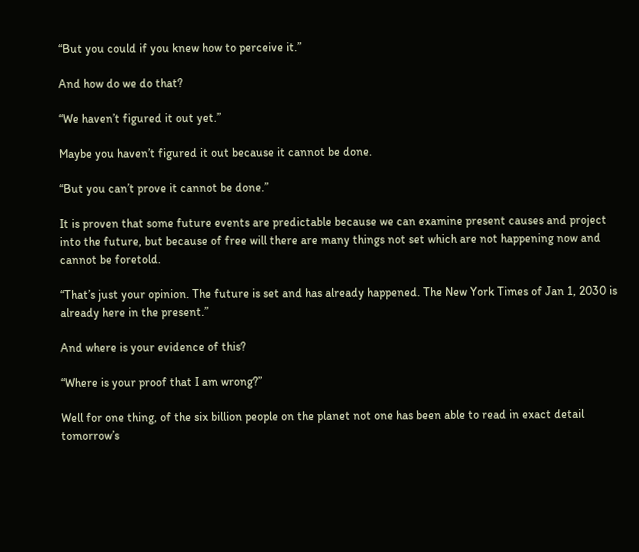“But you could if you knew how to perceive it.”

And how do we do that?

“We haven’t figured it out yet.”

Maybe you haven’t figured it out because it cannot be done.

“But you can’t prove it cannot be done.”

It is proven that some future events are predictable because we can examine present causes and project into the future, but because of free will there are many things not set which are not happening now and cannot be foretold.

“That’s just your opinion. The future is set and has already happened. The New York Times of Jan 1, 2030 is already here in the present.”

And where is your evidence of this?

“Where is your proof that I am wrong?”

Well for one thing, of the six billion people on the planet not one has been able to read in exact detail tomorrow’s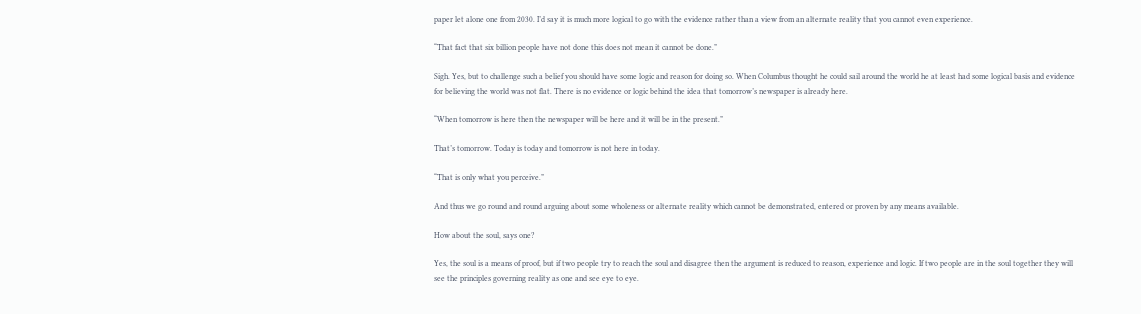paper let alone one from 2030. I’d say it is much more logical to go with the evidence rather than a view from an alternate reality that you cannot even experience.

“That fact that six billion people have not done this does not mean it cannot be done.”

Sigh. Yes, but to challenge such a belief you should have some logic and reason for doing so. When Columbus thought he could sail around the world he at least had some logical basis and evidence for believing the world was not flat. There is no evidence or logic behind the idea that tomorrow’s newspaper is already here.

“When tomorrow is here then the newspaper will be here and it will be in the present.”

That’s tomorrow. Today is today and tomorrow is not here in today.

“That is only what you perceive.”

And thus we go round and round arguing about some wholeness or alternate reality which cannot be demonstrated, entered or proven by any means available.

How about the soul, says one?

Yes, the soul is a means of proof, but if two people try to reach the soul and disagree then the argument is reduced to reason, experience and logic. If two people are in the soul together they will see the principles governing reality as one and see eye to eye.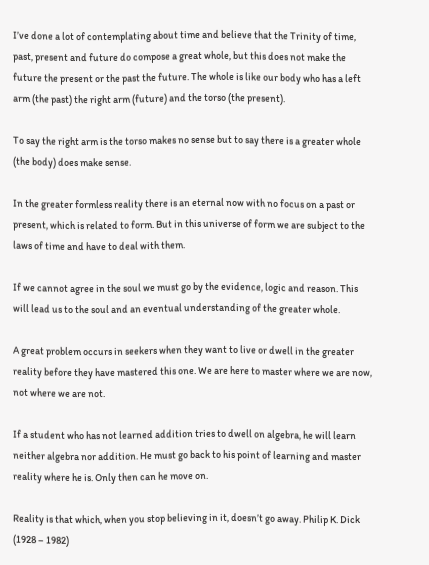I’ve done a lot of contemplating about time and believe that the Trinity of time, past, present and future do compose a great whole, but this does not make the future the present or the past the future. The whole is like our body who has a left arm (the past) the right arm (future) and the torso (the present).

To say the right arm is the torso makes no sense but to say there is a greater whole (the body) does make sense.

In the greater formless reality there is an eternal now with no focus on a past or present, which is related to form. But in this universe of form we are subject to the laws of time and have to deal with them.

If we cannot agree in the soul we must go by the evidence, logic and reason. This will lead us to the soul and an eventual understanding of the greater whole.

A great problem occurs in seekers when they want to live or dwell in the greater reality before they have mastered this one. We are here to master where we are now, not where we are not.

If a student who has not learned addition tries to dwell on algebra, he will learn neither algebra nor addition. He must go back to his point of learning and master reality where he is. Only then can he move on.

Reality is that which, when you stop believing in it, doesn’t go away. Philip K. Dick (1928 – 1982)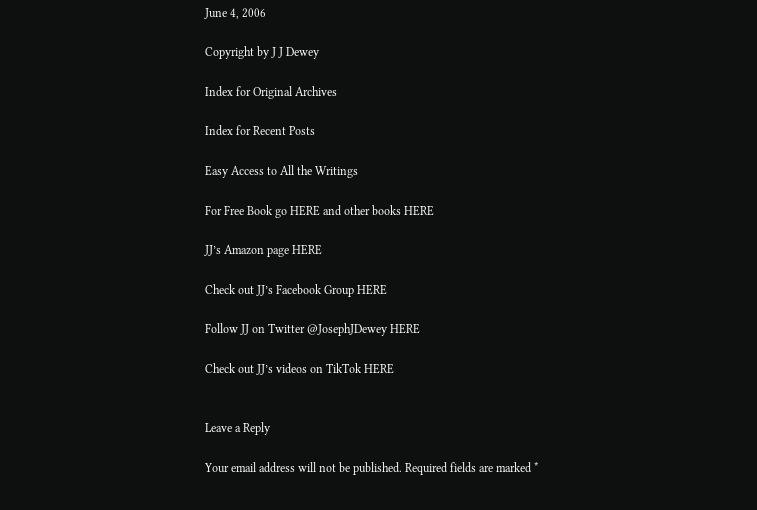June 4, 2006

Copyright by J J Dewey

Index for Original Archives

Index for Recent Posts

Easy Access to All the Writings

For Free Book go HERE and other books HERE

JJ’s Amazon page HERE

Check out JJ’s Facebook Group HERE

Follow JJ on Twitter @JosephJDewey HERE

Check out JJ’s videos on TikTok HERE


Leave a Reply

Your email address will not be published. Required fields are marked *